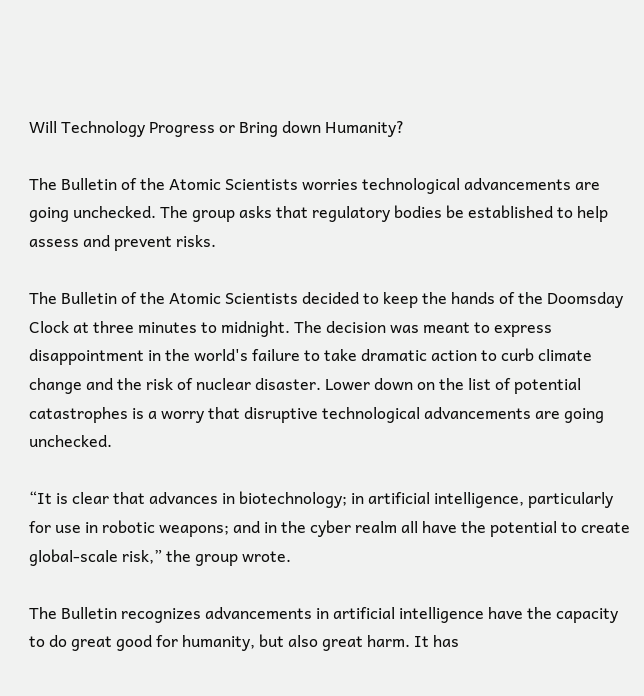Will Technology Progress or Bring down Humanity?

The Bulletin of the Atomic Scientists worries technological advancements are going unchecked. The group asks that regulatory bodies be established to help assess and prevent risks.

The Bulletin of the Atomic Scientists decided to keep the hands of the Doomsday Clock at three minutes to midnight. The decision was meant to express disappointment in the world's failure to take dramatic action to curb climate change and the risk of nuclear disaster. Lower down on the list of potential catastrophes is a worry that disruptive technological advancements are going unchecked.

“It is clear that advances in biotechnology; in artificial intelligence, particularly for use in robotic weapons; and in the cyber realm all have the potential to create global-scale risk,” the group wrote.

The Bulletin recognizes advancements in artificial intelligence have the capacity to do great good for humanity, but also great harm. It has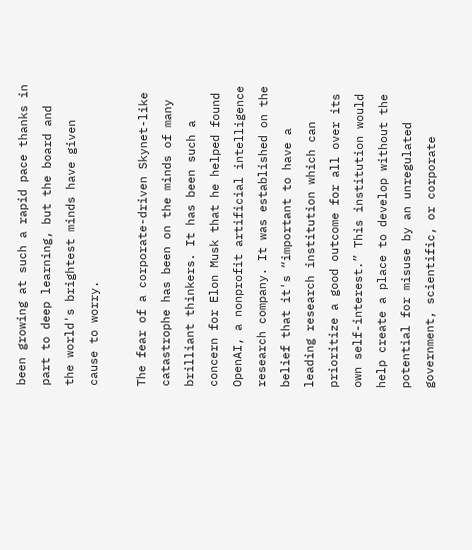been growing at such a rapid pace thanks in part to deep learning, but the board and the world's brightest minds have given cause to worry.

The fear of a corporate-driven Skynet-like catastrophe has been on the minds of many brilliant thinkers. It has been such a concern for Elon Musk that he helped found OpenAI, a nonprofit artificial intelligence research company. It was established on the belief that it's “important to have a leading research institution which can prioritize a good outcome for all over its own self-interest.” This institution would help create a place to develop without the potential for misuse by an unregulated government, scientific, or corporate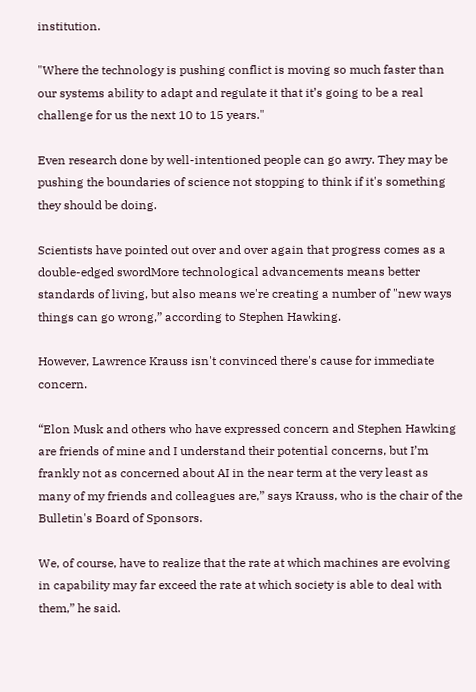institution.

"Where the technology is pushing conflict is moving so much faster than our systems ability to adapt and regulate it that it’s going to be a real challenge for us the next 10 to 15 years."

Even research done by well-intentioned people can go awry. They may be pushing the boundaries of science not stopping to think if it's something they should be doing.

Scientists have pointed out over and over again that progress comes as a double-edged swordMore technological advancements means better standards of living, but also means we're creating a number of "new ways things can go wrong,” according to Stephen Hawking.

However, Lawrence Krauss isn't convinced there's cause for immediate concern.

“Elon Musk and others who have expressed concern and Stephen Hawking are friends of mine and I understand their potential concerns, but I’m frankly not as concerned about AI in the near term at the very least as many of my friends and colleagues are,” says Krauss, who is the chair of the Bulletin's Board of Sponsors.

We, of course, have to realize that the rate at which machines are evolving in capability may far exceed the rate at which society is able to deal with them,” he said.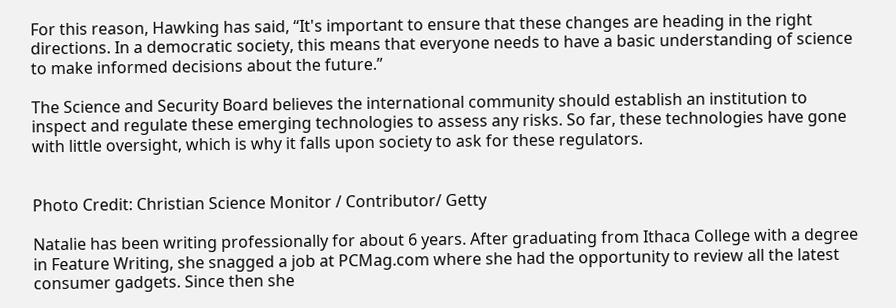For this reason, Hawking has said, “It's important to ensure that these changes are heading in the right directions. In a democratic society, this means that everyone needs to have a basic understanding of science to make informed decisions about the future.”

The Science and Security Board believes the international community should establish an institution to inspect and regulate these emerging technologies to assess any risks. So far, these technologies have gone with little oversight, which is why it falls upon society to ask for these regulators.


Photo Credit: Christian Science Monitor / Contributor/ Getty

Natalie has been writing professionally for about 6 years. After graduating from Ithaca College with a degree in Feature Writing, she snagged a job at PCMag.com where she had the opportunity to review all the latest consumer gadgets. Since then she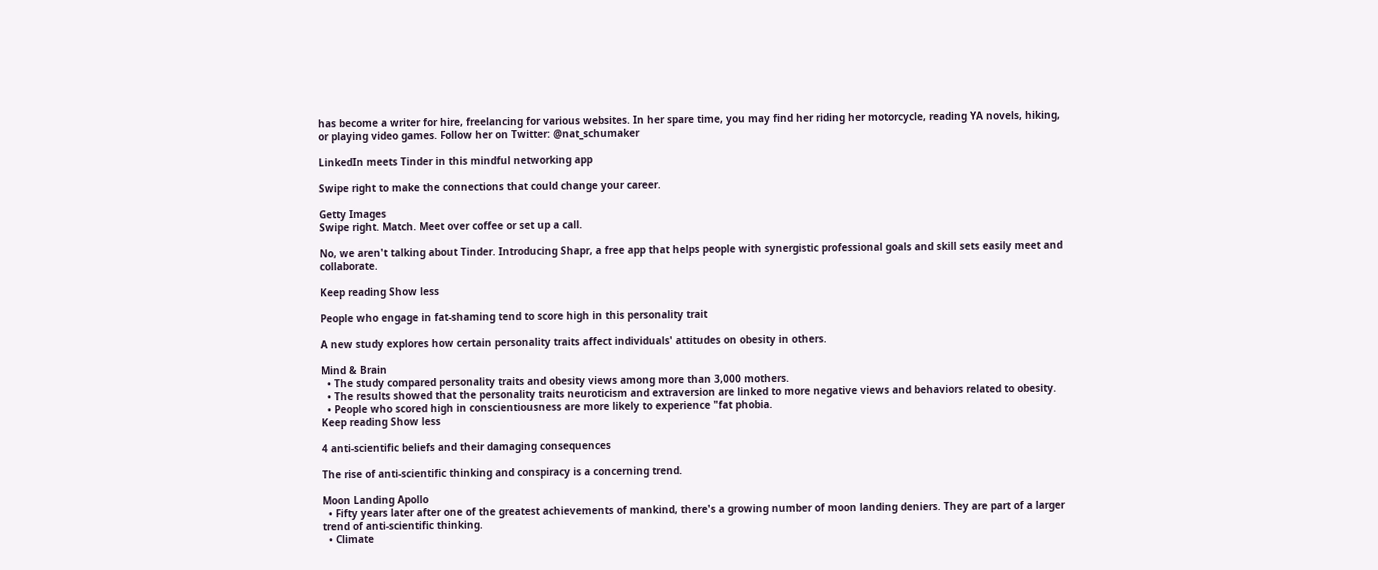has become a writer for hire, freelancing for various websites. In her spare time, you may find her riding her motorcycle, reading YA novels, hiking, or playing video games. Follow her on Twitter: @nat_schumaker

LinkedIn meets Tinder in this mindful networking app

Swipe right to make the connections that could change your career.

Getty Images
Swipe right. Match. Meet over coffee or set up a call.

No, we aren't talking about Tinder. Introducing Shapr, a free app that helps people with synergistic professional goals and skill sets easily meet and collaborate.

Keep reading Show less

People who engage in fat-shaming tend to score high in this personality trait

A new study explores how certain personality traits affect individuals' attitudes on obesity in others.

Mind & Brain
  • The study compared personality traits and obesity views among more than 3,000 mothers.
  • The results showed that the personality traits neuroticism and extraversion are linked to more negative views and behaviors related to obesity.
  • People who scored high in conscientiousness are more likely to experience "fat phobia.
Keep reading Show less

4 anti-scientific beliefs and their damaging consequences

The rise of anti-scientific thinking and conspiracy is a concerning trend.

Moon Landing Apollo
  • Fifty years later after one of the greatest achievements of mankind, there's a growing number of moon landing deniers. They are part of a larger trend of anti-scientific thinking.
  • Climate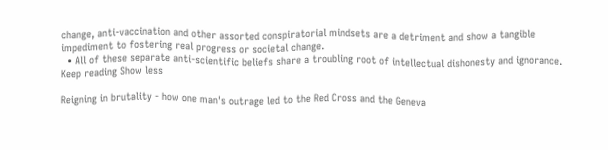change, anti-vaccination and other assorted conspiratorial mindsets are a detriment and show a tangible impediment to fostering real progress or societal change.
  • All of these separate anti-scientific beliefs share a troubling root of intellectual dishonesty and ignorance.
Keep reading Show less

Reigning in brutality - how one man's outrage led to the Red Cross and the Geneva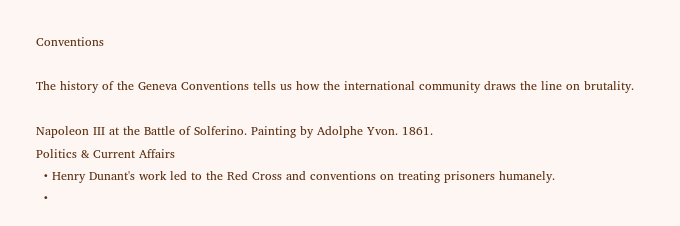Conventions

The history of the Geneva Conventions tells us how the international community draws the line on brutality.

Napoleon III at the Battle of Solferino. Painting by Adolphe Yvon. 1861.
Politics & Current Affairs
  • Henry Dunant's work led to the Red Cross and conventions on treating prisoners humanely.
  •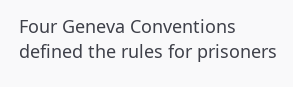Four Geneva Conventions defined the rules for prisoners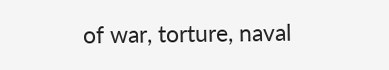of war, torture, naval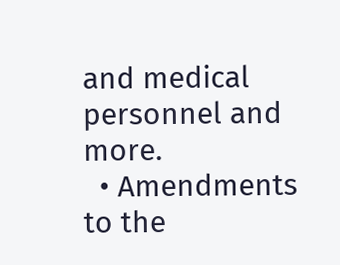and medical personnel and more.
  • Amendments to the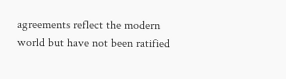agreements reflect the modern world but have not been ratified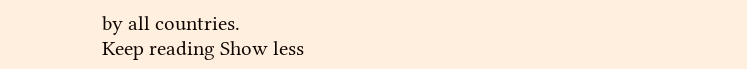by all countries.
Keep reading Show less